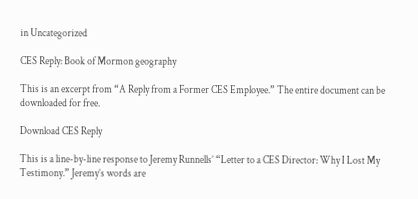in Uncategorized

CES Reply: Book of Mormon geography

This is an excerpt from “A Reply from a Former CES Employee.” The entire document can be downloaded for free.

Download CES Reply

This is a line-by-line response to Jeremy Runnells’ “Letter to a CES Director: Why I Lost My Testimony.” Jeremy’s words are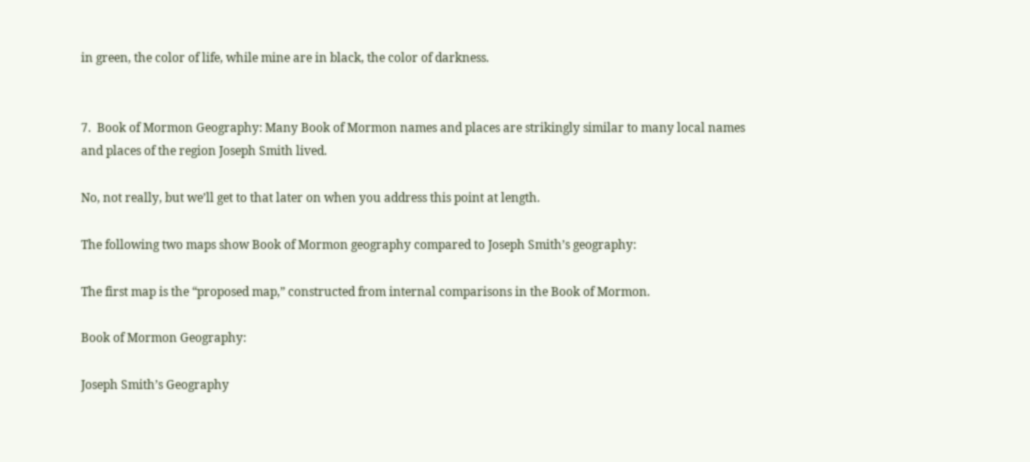in green, the color of life, while mine are in black, the color of darkness.


7.  Book of Mormon Geography: Many Book of Mormon names and places are strikingly similar to many local names and places of the region Joseph Smith lived.

No, not really, but we’ll get to that later on when you address this point at length.

The following two maps show Book of Mormon geography compared to Joseph Smith’s geography:

The first map is the “proposed map,” constructed from internal comparisons in the Book of Mormon.

Book of Mormon Geography:

Joseph Smith’s Geography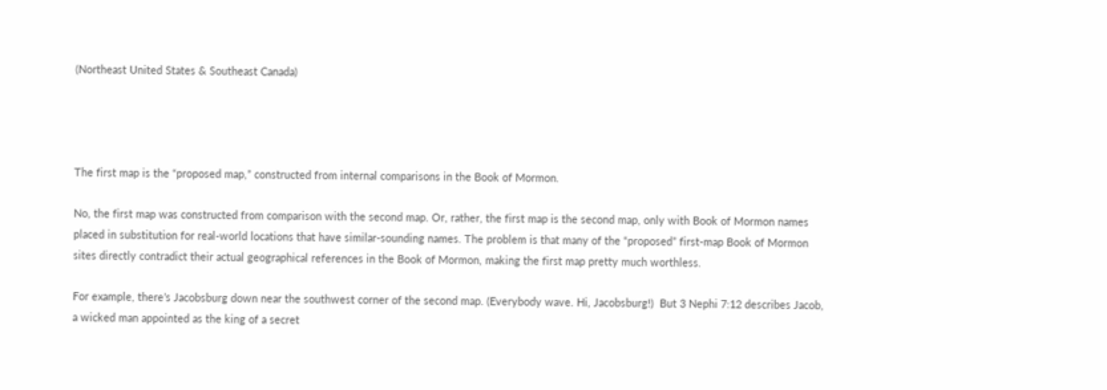(Northeast United States & Southeast Canada)




The first map is the “proposed map,” constructed from internal comparisons in the Book of Mormon.

No, the first map was constructed from comparison with the second map. Or, rather, the first map is the second map, only with Book of Mormon names placed in substitution for real-world locations that have similar-sounding names. The problem is that many of the “proposed” first-map Book of Mormon sites directly contradict their actual geographical references in the Book of Mormon, making the first map pretty much worthless.

For example, there’s Jacobsburg down near the southwest corner of the second map. (Everybody wave. Hi, Jacobsburg!)  But 3 Nephi 7:12 describes Jacob, a wicked man appointed as the king of a secret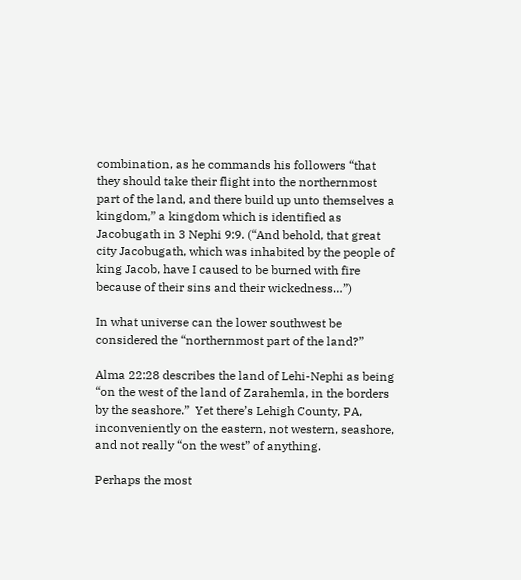combination, as he commands his followers “that they should take their flight into the northernmost part of the land, and there build up unto themselves a kingdom,” a kingdom which is identified as Jacobugath in 3 Nephi 9:9. (“And behold, that great city Jacobugath, which was inhabited by the people of king Jacob, have I caused to be burned with fire because of their sins and their wickedness…”)

In what universe can the lower southwest be considered the “northernmost part of the land?”

Alma 22:28 describes the land of Lehi-Nephi as being “on the west of the land of Zarahemla, in the borders by the seashore.”  Yet there’s Lehigh County, PA, inconveniently on the eastern, not western, seashore, and not really “on the west” of anything.

Perhaps the most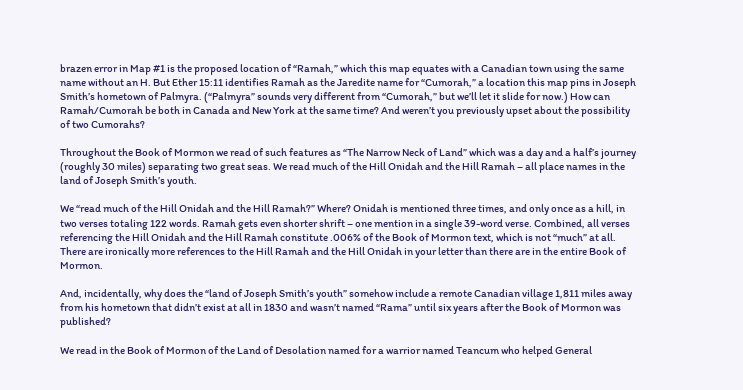brazen error in Map #1 is the proposed location of “Ramah,” which this map equates with a Canadian town using the same name without an H. But Ether 15:11 identifies Ramah as the Jaredite name for “Cumorah,” a location this map pins in Joseph Smith’s hometown of Palmyra. (“Palmyra” sounds very different from “Cumorah,” but we’ll let it slide for now.) How can Ramah/Cumorah be both in Canada and New York at the same time? And weren’t you previously upset about the possibility of two Cumorahs?

Throughout the Book of Mormon we read of such features as “The Narrow Neck of Land” which was a day and a half’s journey (roughly 30 miles) separating two great seas. We read much of the Hill Onidah and the Hill Ramah – all place names in the land of Joseph Smith’s youth.

We “read much of the Hill Onidah and the Hill Ramah?” Where? Onidah is mentioned three times, and only once as a hill, in two verses totaling 122 words. Ramah gets even shorter shrift – one mention in a single 39-word verse. Combined, all verses referencing the Hill Onidah and the Hill Ramah constitute .006% of the Book of Mormon text, which is not “much” at all. There are ironically more references to the Hill Ramah and the Hill Onidah in your letter than there are in the entire Book of Mormon.

And, incidentally, why does the “land of Joseph Smith’s youth” somehow include a remote Canadian village 1,811 miles away from his hometown that didn’t exist at all in 1830 and wasn’t named “Rama” until six years after the Book of Mormon was published?

We read in the Book of Mormon of the Land of Desolation named for a warrior named Teancum who helped General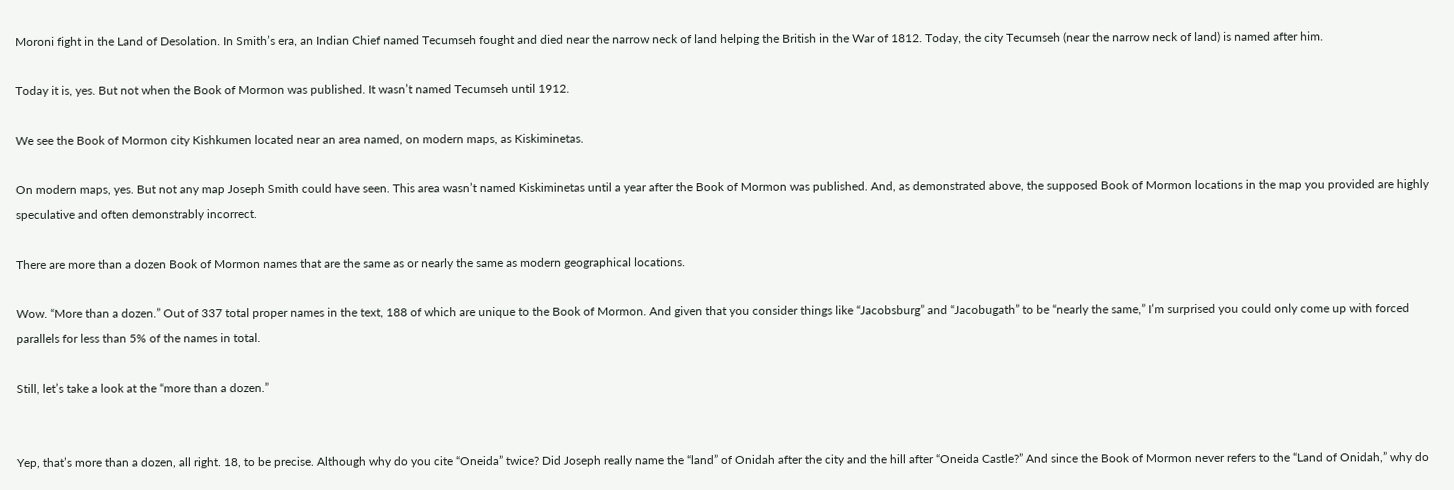Moroni fight in the Land of Desolation. In Smith’s era, an Indian Chief named Tecumseh fought and died near the narrow neck of land helping the British in the War of 1812. Today, the city Tecumseh (near the narrow neck of land) is named after him.

Today it is, yes. But not when the Book of Mormon was published. It wasn’t named Tecumseh until 1912.

We see the Book of Mormon city Kishkumen located near an area named, on modern maps, as Kiskiminetas.

On modern maps, yes. But not any map Joseph Smith could have seen. This area wasn’t named Kiskiminetas until a year after the Book of Mormon was published. And, as demonstrated above, the supposed Book of Mormon locations in the map you provided are highly speculative and often demonstrably incorrect.

There are more than a dozen Book of Mormon names that are the same as or nearly the same as modern geographical locations.

Wow. “More than a dozen.” Out of 337 total proper names in the text, 188 of which are unique to the Book of Mormon. And given that you consider things like “Jacobsburg” and “Jacobugath” to be “nearly the same,” I’m surprised you could only come up with forced parallels for less than 5% of the names in total.

Still, let’s take a look at the “more than a dozen.”


Yep, that’s more than a dozen, all right. 18, to be precise. Although why do you cite “Oneida” twice? Did Joseph really name the “land” of Onidah after the city and the hill after “Oneida Castle?” And since the Book of Mormon never refers to the “Land of Onidah,” why do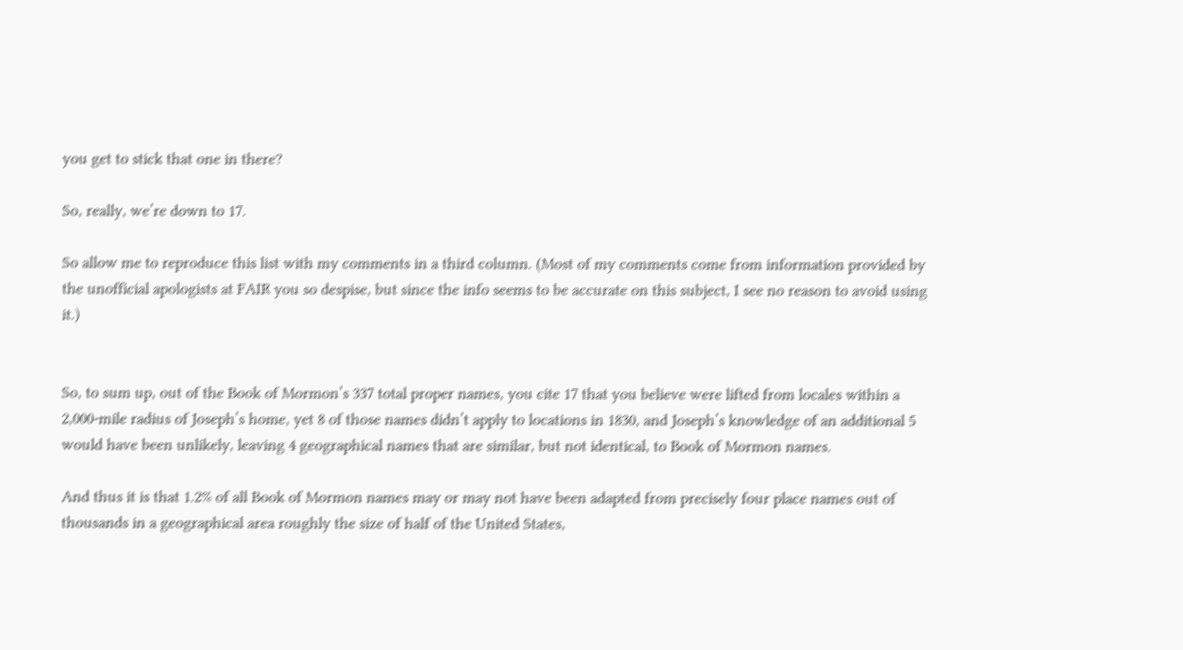you get to stick that one in there?

So, really, we’re down to 17.

So allow me to reproduce this list with my comments in a third column. (Most of my comments come from information provided by the unofficial apologists at FAIR you so despise, but since the info seems to be accurate on this subject, I see no reason to avoid using it.)


So, to sum up, out of the Book of Mormon’s 337 total proper names, you cite 17 that you believe were lifted from locales within a 2,000-mile radius of Joseph’s home, yet 8 of those names didn’t apply to locations in 1830, and Joseph’s knowledge of an additional 5 would have been unlikely, leaving 4 geographical names that are similar, but not identical, to Book of Mormon names.

And thus it is that 1.2% of all Book of Mormon names may or may not have been adapted from precisely four place names out of thousands in a geographical area roughly the size of half of the United States,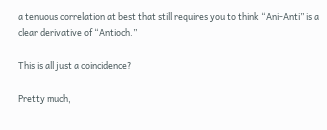a tenuous correlation at best that still requires you to think “Ani-Anti” is a clear derivative of “Antioch.”

This is all just a coincidence?

Pretty much,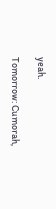yeah.

Tomorrow: Cumorah,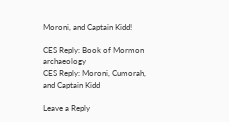Moroni, and Captain Kidd!

CES Reply: Book of Mormon archaeology
CES Reply: Moroni, Cumorah, and Captain Kidd

Leave a Reply